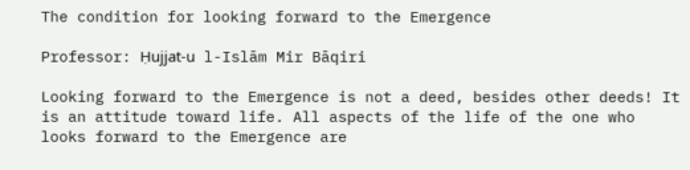The condition for looking forward to the Emergence

Professor: Ḥujjat-u l-Islām Mir Bāqiri

Looking forward to the Emergence is not a deed, besides other deeds! It is an attitude toward life. All aspects of the life of the one who looks forward to the Emergence are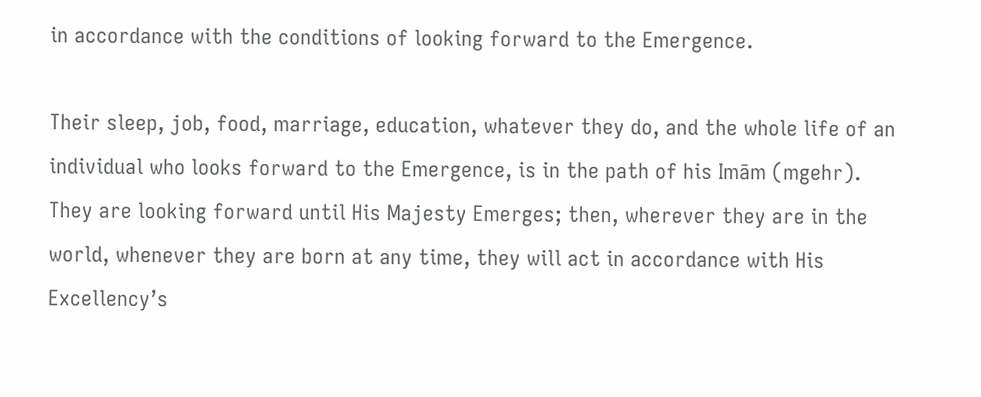in accordance with the conditions of looking forward to the Emergence.

Their sleep, job, food, marriage, education, whatever they do, and the whole life of an individual who looks forward to the Emergence, is in the path of his Imām (mgehr). They are looking forward until His Majesty Emerges; then, wherever they are in the world, whenever they are born at any time, they will act in accordance with His Excellency’s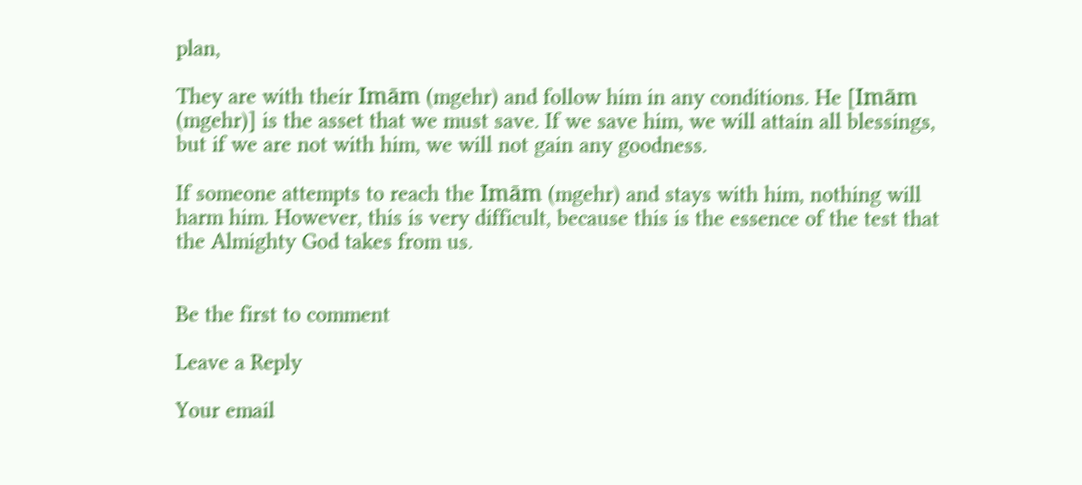plan,

They are with their Imām (mgehr) and follow him in any conditions. He [Imām (mgehr)] is the asset that we must save. If we save him, we will attain all blessings, but if we are not with him, we will not gain any goodness.

If someone attempts to reach the Imām (mgehr) and stays with him, nothing will harm him. However, this is very difficult, because this is the essence of the test that the Almighty God takes from us.


Be the first to comment

Leave a Reply

Your email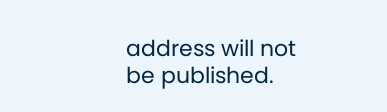address will not be published.